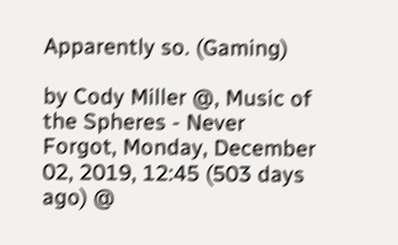Apparently so. (Gaming)

by Cody Miller @, Music of the Spheres - Never Forgot, Monday, December 02, 2019, 12:45 (503 days ago) @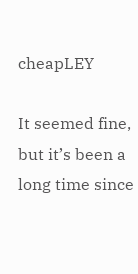cheapLEY

It seemed fine, but it’s been a long time since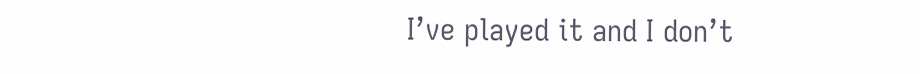I’ve played it and I don’t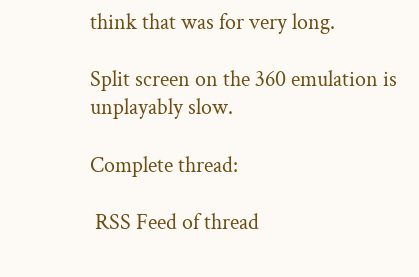think that was for very long.

Split screen on the 360 emulation is unplayably slow.

Complete thread:

 RSS Feed of thread